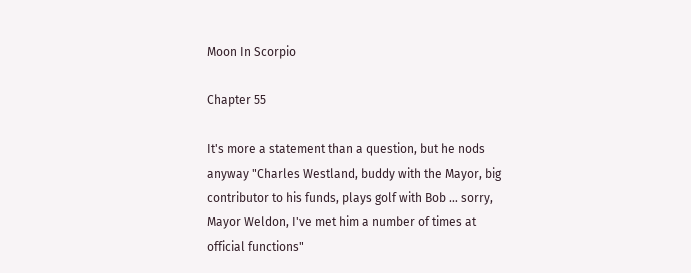Moon In Scorpio

Chapter 55

It's more a statement than a question, but he nods anyway "Charles Westland, buddy with the Mayor, big contributor to his funds, plays golf with Bob … sorry, Mayor Weldon, I've met him a number of times at official functions"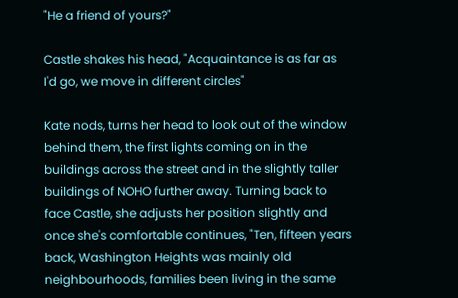"He a friend of yours?"

Castle shakes his head, "Acquaintance is as far as I'd go, we move in different circles"

Kate nods, turns her head to look out of the window behind them, the first lights coming on in the buildings across the street and in the slightly taller buildings of NOHO further away. Turning back to face Castle, she adjusts her position slightly and once she's comfortable continues, "Ten, fifteen years back, Washington Heights was mainly old neighbourhoods, families been living in the same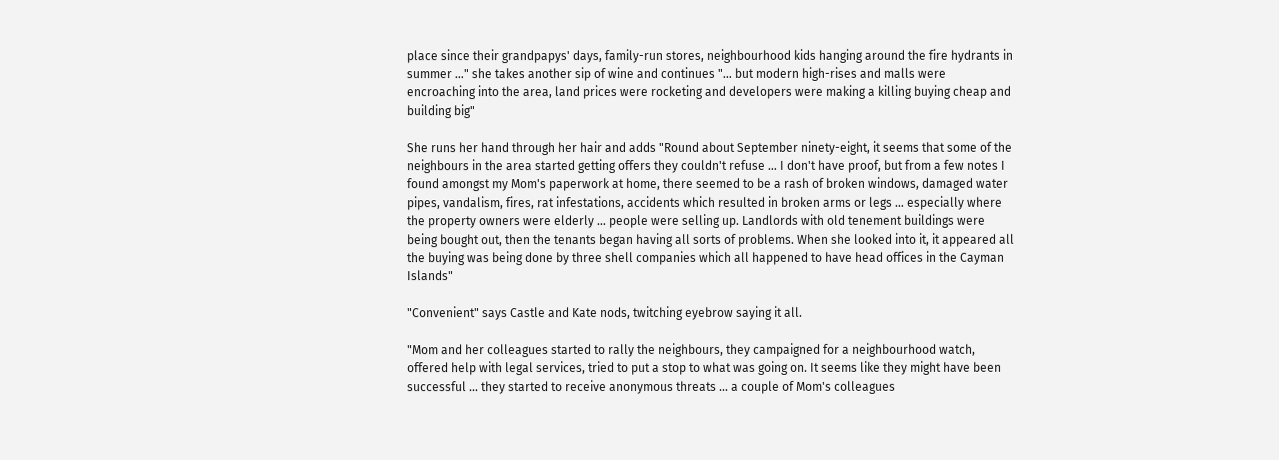place since their grandpapys' days, family-run stores, neighbourhood kids hanging around the fire hydrants in summer …" she takes another sip of wine and continues "… but modern high-rises and malls were encroaching into the area, land prices were rocketing and developers were making a killing buying cheap and building big"

She runs her hand through her hair and adds "Round about September ninety-eight, it seems that some of the neighbours in the area started getting offers they couldn't refuse … I don't have proof, but from a few notes I found amongst my Mom's paperwork at home, there seemed to be a rash of broken windows, damaged water pipes, vandalism, fires, rat infestations, accidents which resulted in broken arms or legs … especially where the property owners were elderly … people were selling up. Landlords with old tenement buildings were being bought out, then the tenants began having all sorts of problems. When she looked into it, it appeared all the buying was being done by three shell companies which all happened to have head offices in the Cayman Islands"

"Convenient" says Castle and Kate nods, twitching eyebrow saying it all.

"Mom and her colleagues started to rally the neighbours, they campaigned for a neighbourhood watch, offered help with legal services, tried to put a stop to what was going on. It seems like they might have been successful … they started to receive anonymous threats … a couple of Mom's colleagues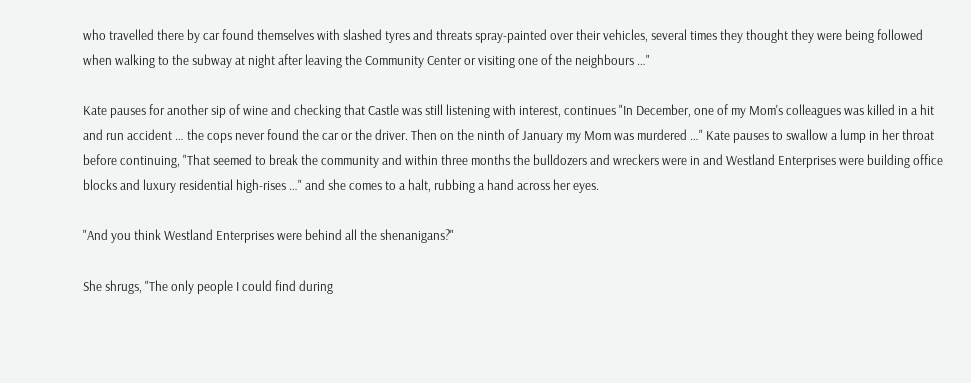who travelled there by car found themselves with slashed tyres and threats spray-painted over their vehicles, several times they thought they were being followed when walking to the subway at night after leaving the Community Center or visiting one of the neighbours …"

Kate pauses for another sip of wine and checking that Castle was still listening with interest, continues "In December, one of my Mom's colleagues was killed in a hit and run accident … the cops never found the car or the driver. Then on the ninth of January my Mom was murdered …" Kate pauses to swallow a lump in her throat before continuing, "That seemed to break the community and within three months the bulldozers and wreckers were in and Westland Enterprises were building office blocks and luxury residential high-rises …" and she comes to a halt, rubbing a hand across her eyes.

"And you think Westland Enterprises were behind all the shenanigans?"

She shrugs, "The only people I could find during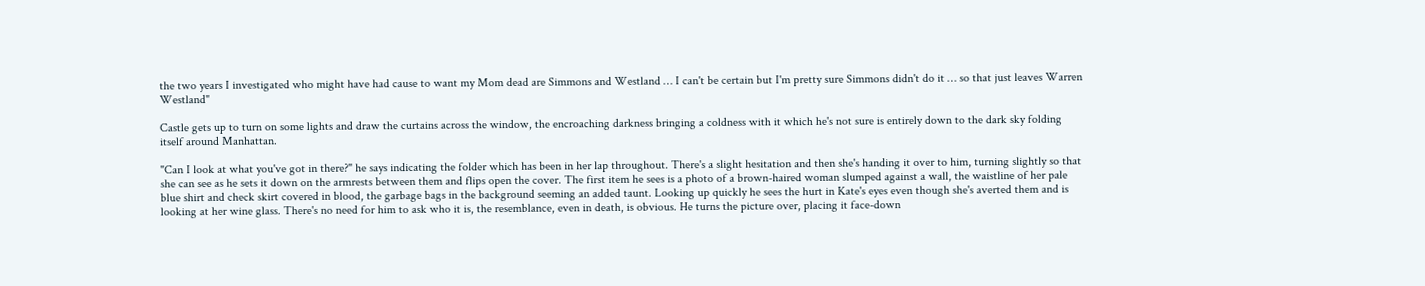the two years I investigated who might have had cause to want my Mom dead are Simmons and Westland … I can't be certain but I'm pretty sure Simmons didn't do it … so that just leaves Warren Westland"

Castle gets up to turn on some lights and draw the curtains across the window, the encroaching darkness bringing a coldness with it which he's not sure is entirely down to the dark sky folding itself around Manhattan.

"Can I look at what you've got in there?" he says indicating the folder which has been in her lap throughout. There's a slight hesitation and then she's handing it over to him, turning slightly so that she can see as he sets it down on the armrests between them and flips open the cover. The first item he sees is a photo of a brown-haired woman slumped against a wall, the waistline of her pale blue shirt and check skirt covered in blood, the garbage bags in the background seeming an added taunt. Looking up quickly he sees the hurt in Kate's eyes even though she's averted them and is looking at her wine glass. There's no need for him to ask who it is, the resemblance, even in death, is obvious. He turns the picture over, placing it face-down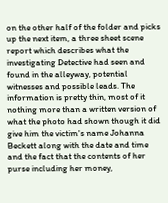on the other half of the folder and picks up the next item, a three sheet scene report which describes what the investigating Detective had seen and found in the alleyway, potential witnesses and possible leads. The information is pretty thin, most of it nothing more than a written version of what the photo had shown though it did give him the victim's name Johanna Beckett along with the date and time and the fact that the contents of her purse including her money,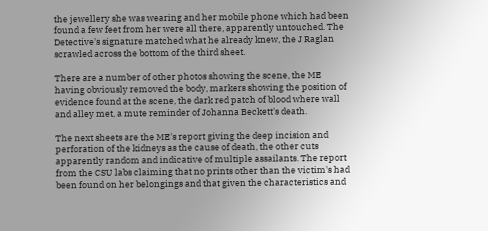the jewellery she was wearing and her mobile phone which had been found a few feet from her were all there, apparently untouched. The Detective's signature matched what he already knew, the J Raglan scrawled across the bottom of the third sheet.

There are a number of other photos showing the scene, the ME having obviously removed the body, markers showing the position of evidence found at the scene, the dark red patch of blood where wall and alley met, a mute reminder of Johanna Beckett's death.

The next sheets are the ME's report giving the deep incision and perforation of the kidneys as the cause of death, the other cuts apparently random and indicative of multiple assailants. The report from the CSU labs claiming that no prints other than the victim's had been found on her belongings and that given the characteristics and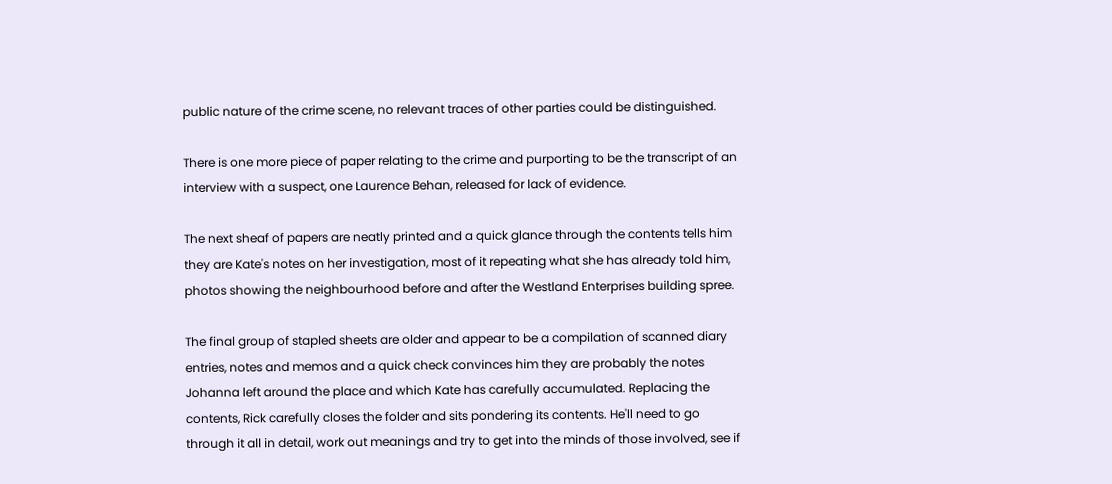public nature of the crime scene, no relevant traces of other parties could be distinguished.

There is one more piece of paper relating to the crime and purporting to be the transcript of an interview with a suspect, one Laurence Behan, released for lack of evidence.

The next sheaf of papers are neatly printed and a quick glance through the contents tells him they are Kate's notes on her investigation, most of it repeating what she has already told him, photos showing the neighbourhood before and after the Westland Enterprises building spree.

The final group of stapled sheets are older and appear to be a compilation of scanned diary entries, notes and memos and a quick check convinces him they are probably the notes Johanna left around the place and which Kate has carefully accumulated. Replacing the contents, Rick carefully closes the folder and sits pondering its contents. He'll need to go through it all in detail, work out meanings and try to get into the minds of those involved, see if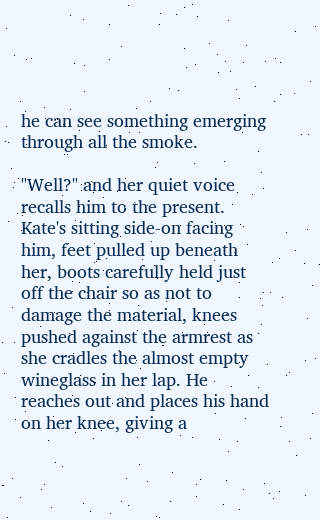he can see something emerging through all the smoke.

"Well?" and her quiet voice recalls him to the present. Kate's sitting side-on facing him, feet pulled up beneath her, boots carefully held just off the chair so as not to damage the material, knees pushed against the armrest as she cradles the almost empty wineglass in her lap. He reaches out and places his hand on her knee, giving a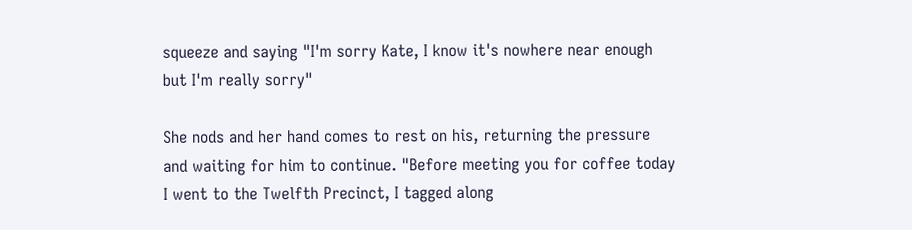squeeze and saying "I'm sorry Kate, I know it's nowhere near enough but I'm really sorry"

She nods and her hand comes to rest on his, returning the pressure and waiting for him to continue. "Before meeting you for coffee today I went to the Twelfth Precinct, I tagged along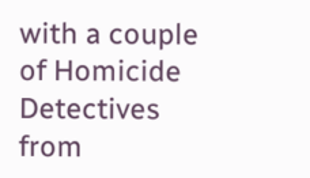with a couple of Homicide Detectives from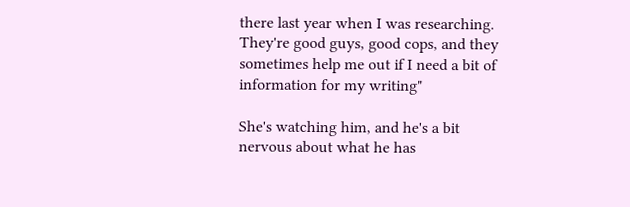there last year when I was researching. They're good guys, good cops, and they sometimes help me out if I need a bit of information for my writing"

She's watching him, and he's a bit nervous about what he has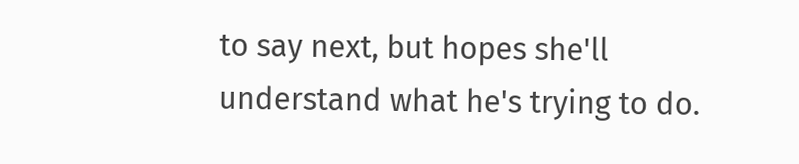to say next, but hopes she'll understand what he's trying to do.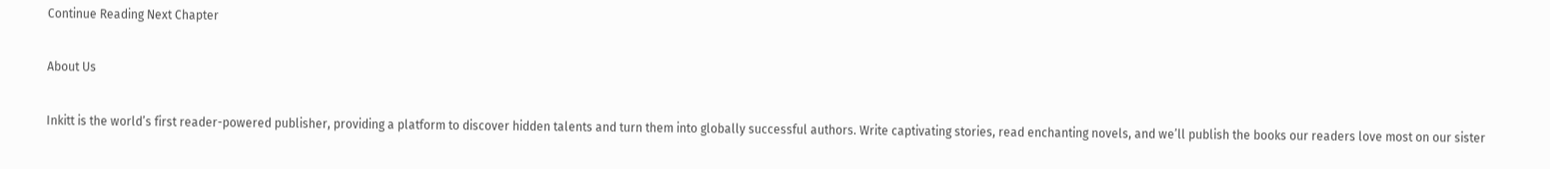Continue Reading Next Chapter

About Us

Inkitt is the world’s first reader-powered publisher, providing a platform to discover hidden talents and turn them into globally successful authors. Write captivating stories, read enchanting novels, and we’ll publish the books our readers love most on our sister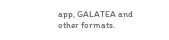app, GALATEA and other formats.